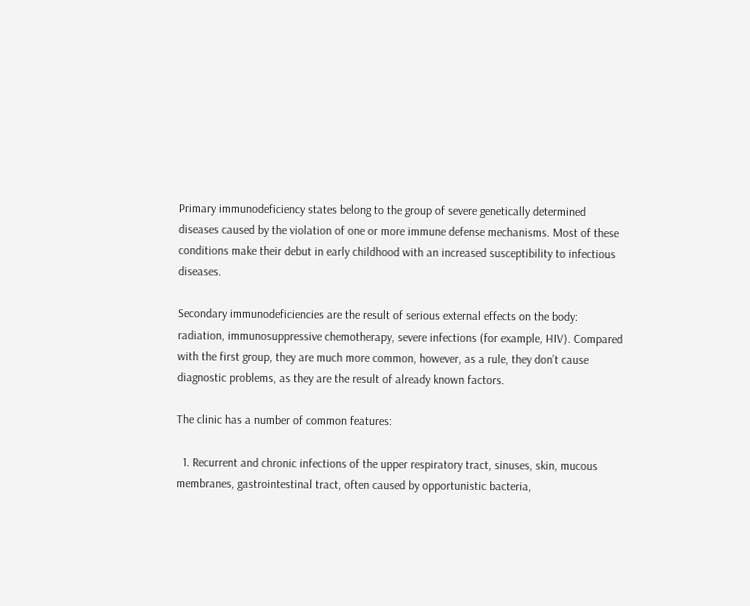Primary immunodeficiency states belong to the group of severe genetically determined diseases caused by the violation of one or more immune defense mechanisms. Most of these conditions make their debut in early childhood with an increased susceptibility to infectious diseases.

Secondary immunodeficiencies are the result of serious external effects on the body: radiation, immunosuppressive chemotherapy, severe infections (for example, HIV). Compared with the first group, they are much more common, however, as a rule, they don’t cause diagnostic problems, as they are the result of already known factors.

The clinic has a number of common features:

  1. Recurrent and chronic infections of the upper respiratory tract, sinuses, skin, mucous membranes, gastrointestinal tract, often caused by opportunistic bacteria,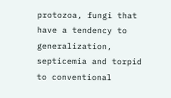protozoa, fungi that have a tendency to generalization, septicemia and torpid to conventional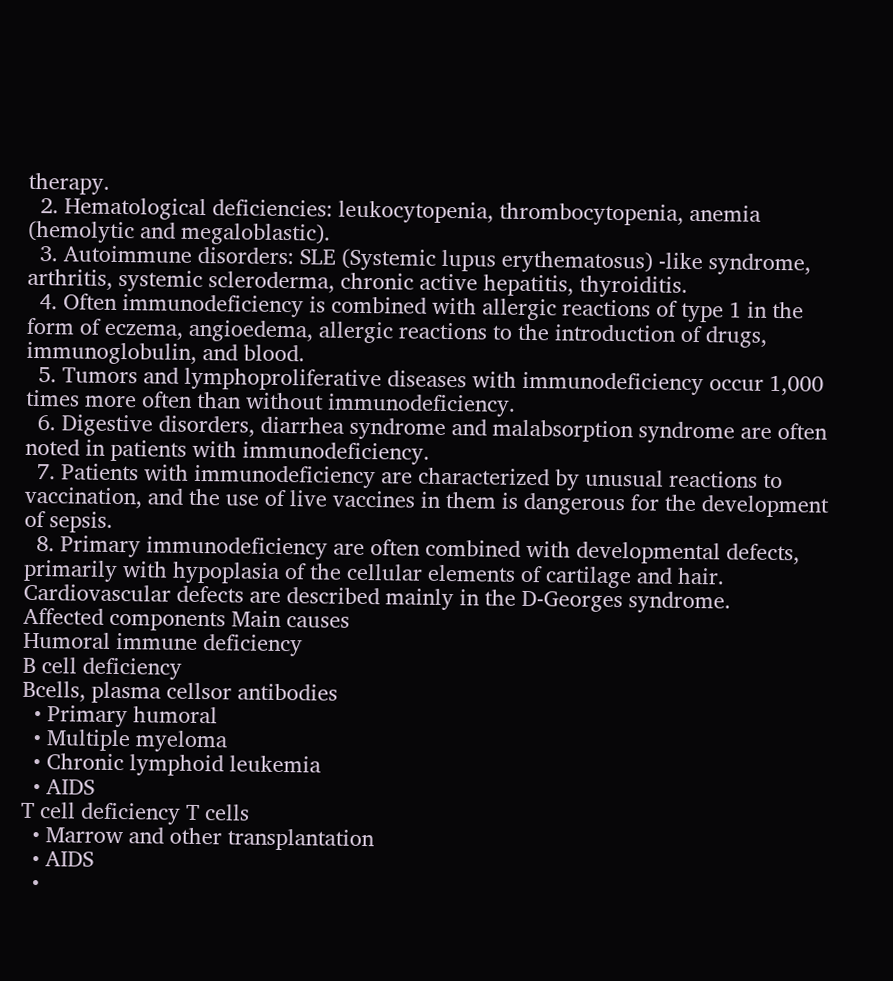therapy.
  2. Hematological deficiencies: leukocytopenia, thrombocytopenia, anemia (hemolytic and megaloblastic).
  3. Autoimmune disorders: SLE (Systemic lupus erythematosus) -like syndrome, arthritis, systemic scleroderma, chronic active hepatitis, thyroiditis.
  4. Often immunodeficiency is combined with allergic reactions of type 1 in the form of eczema, angioedema, allergic reactions to the introduction of drugs, immunoglobulin, and blood.
  5. Tumors and lymphoproliferative diseases with immunodeficiency occur 1,000 times more often than without immunodeficiency.
  6. Digestive disorders, diarrhea syndrome and malabsorption syndrome are often noted in patients with immunodeficiency.
  7. Patients with immunodeficiency are characterized by unusual reactions to vaccination, and the use of live vaccines in them is dangerous for the development of sepsis.
  8. Primary immunodeficiency are often combined with developmental defects, primarily with hypoplasia of the cellular elements of cartilage and hair. Cardiovascular defects are described mainly in the D-Georges syndrome.
Affected components Main causes
Humoral immune deficiency
B cell deficiency
Bcells, plasma cellsor antibodies
  • Primary humoral
  • Multiple myeloma
  • Chronic lymphoid leukemia
  • AIDS
T cell deficiency T cells
  • Marrow and other transplantation
  • AIDS
  •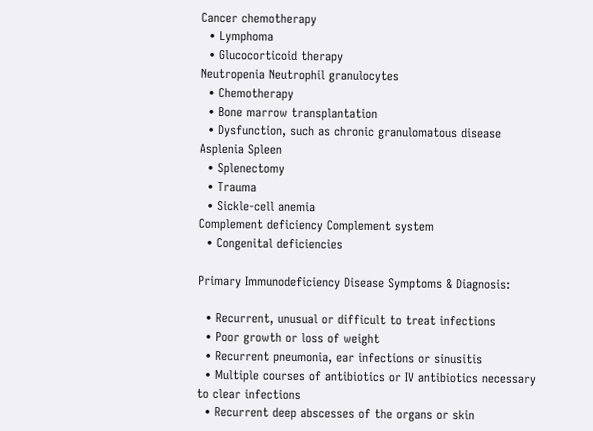Cancer chemotherapy
  • Lymphoma
  • Glucocorticoid therapy
Neutropenia Neutrophil granulocytes
  • Chemotherapy
  • Bone marrow transplantation
  • Dysfunction, such as chronic granulomatous disease
Asplenia Spleen
  • Splenectomy
  • Trauma
  • Sickle-cell anemia
Complement deficiency Complement system
  • Congenital deficiencies

Primary Immunodeficiency Disease Symptoms & Diagnosis:

  • Recurrent, unusual or difficult to treat infections
  • Poor growth or loss of weight
  • Recurrent pneumonia, ear infections or sinusitis
  • Multiple courses of antibiotics or IV antibiotics necessary to clear infections
  • Recurrent deep abscesses of the organs or skin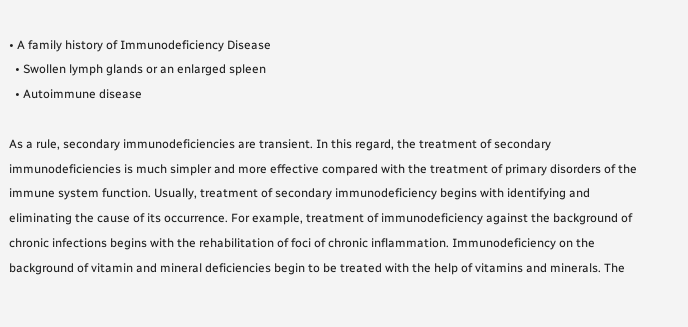• A family history of Immunodeficiency Disease
  • Swollen lymph glands or an enlarged spleen
  • Autoimmune disease

As a rule, secondary immunodeficiencies are transient. In this regard, the treatment of secondary immunodeficiencies is much simpler and more effective compared with the treatment of primary disorders of the immune system function. Usually, treatment of secondary immunodeficiency begins with identifying and eliminating the cause of its occurrence. For example, treatment of immunodeficiency against the background of chronic infections begins with the rehabilitation of foci of chronic inflammation. Immunodeficiency on the background of vitamin and mineral deficiencies begin to be treated with the help of vitamins and minerals. The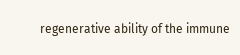regenerative ability of the immune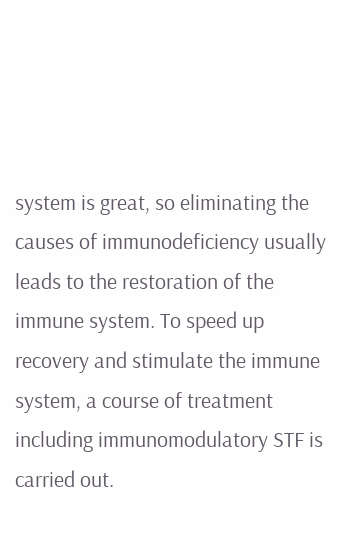system is great, so eliminating the causes of immunodeficiency usually leads to the restoration of the immune system. To speed up recovery and stimulate the immune system, a course of treatment including immunomodulatory STF is carried out.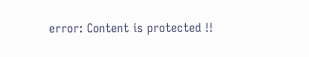error: Content is protected !!